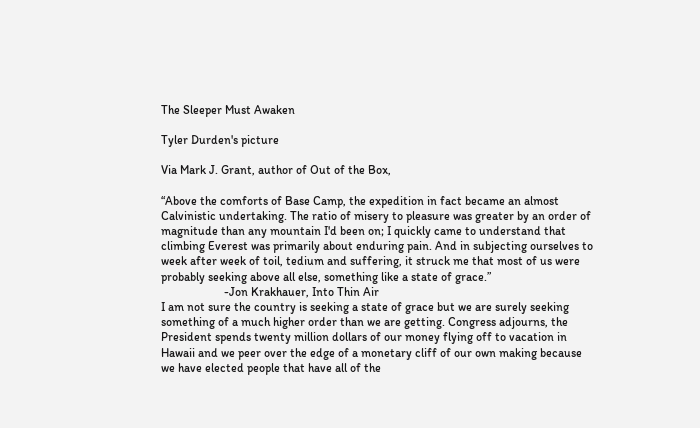The Sleeper Must Awaken

Tyler Durden's picture

Via Mark J. Grant, author of Out of the Box,

“Above the comforts of Base Camp, the expedition in fact became an almost Calvinistic undertaking. The ratio of misery to pleasure was greater by an order of magnitude than any mountain I'd been on; I quickly came to understand that climbing Everest was primarily about enduring pain. And in subjecting ourselves to week after week of toil, tedium and suffering, it struck me that most of us were probably seeking above all else, something like a state of grace.”
                     -Jon Krakhauer, Into Thin Air
I am not sure the country is seeking a state of grace but we are surely seeking something of a much higher order than we are getting. Congress adjourns, the President spends twenty million dollars of our money flying off to vacation in Hawaii and we peer over the edge of a monetary cliff of our own making because we have elected people that have all of the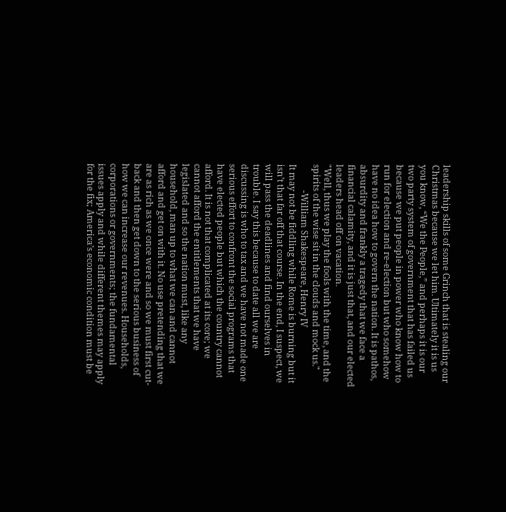leadership skills of some Grinch that is stealing our Christmas because we let him. Ultimately it is us you know, “We the People,” and perhaps it is our two party system of government that has failed us because we put people in power who know how to run for election and re-election but who somehow have no idea how to govern the nation. It is pathos, absurdity and frankly a tragedy that we face a financial calamity, and it is just that, and our elected leaders head off on vacation.
"Well, thus we play the fools with the time, and the spirits of the wise sit in the clouds and mock us."
             -William Shakespeare, Henry IV
It may not be fiddling while Rome is burning but it isn’t that far off that course. In the end, I suspect, we will pass the deadlines and find ourselves in trouble. I say this because to date all we are discussing is who to tax and we have not made one serious effort to confront the social programs that have elected people but which the country cannot afford. It is not that complicated at its core; we cannot afford the entitlements that we have legislated and so the nation must, like any household, man up to what we can and cannot afford and get on with it. No use pretending that we are as rich as we once were and so we must first cut-back and then get down to the serious business of how we can increase our revenues. Households, corporations or governments; the fundamental issues apply and while different themes may apply for the fix; America’s economic condition must be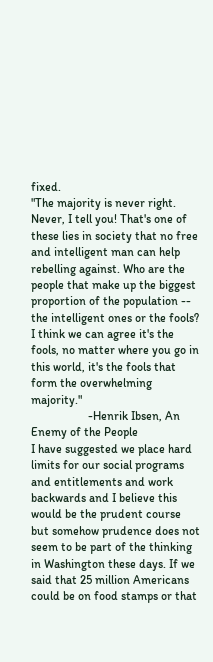fixed.
"The majority is never right. Never, I tell you! That's one of these lies in society that no free and intelligent man can help rebelling against. Who are the people that make up the biggest proportion of the population -- the intelligent ones or the fools? I think we can agree it's the fools, no matter where you go in this world, it's the fools that form the overwhelming majority."
                   -Henrik Ibsen, An Enemy of the People
I have suggested we place hard limits for our social programs and entitlements and work backwards and I believe this would be the prudent course but somehow prudence does not seem to be part of the thinking in Washington these days. If we said that 25 million Americans could be on food stamps or that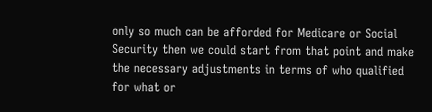only so much can be afforded for Medicare or Social Security then we could start from that point and make the necessary adjustments in terms of who qualified for what or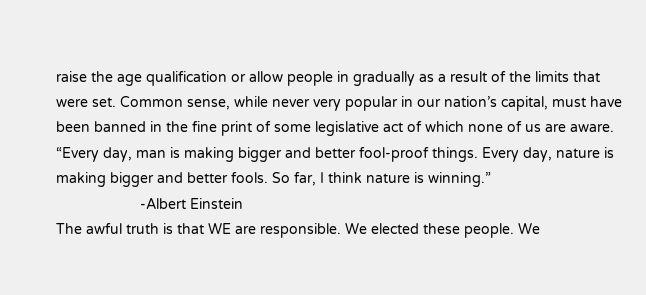raise the age qualification or allow people in gradually as a result of the limits that were set. Common sense, while never very popular in our nation’s capital, must have been banned in the fine print of some legislative act of which none of us are aware.
“Every day, man is making bigger and better fool-proof things. Every day, nature is making bigger and better fools. So far, I think nature is winning.”
                     -Albert Einstein
The awful truth is that WE are responsible. We elected these people. We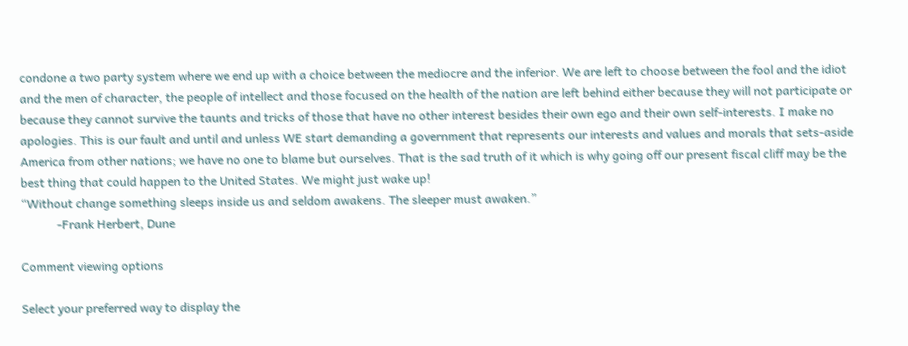condone a two party system where we end up with a choice between the mediocre and the inferior. We are left to choose between the fool and the idiot and the men of character, the people of intellect and those focused on the health of the nation are left behind either because they will not participate or because they cannot survive the taunts and tricks of those that have no other interest besides their own ego and their own self-interests. I make no apologies. This is our fault and until and unless WE start demanding a government that represents our interests and values and morals that sets-aside America from other nations; we have no one to blame but ourselves. That is the sad truth of it which is why going off our present fiscal cliff may be the best thing that could happen to the United States. We might just wake up!
“Without change something sleeps inside us and seldom awakens. The sleeper must awaken.”
            -Frank Herbert, Dune

Comment viewing options

Select your preferred way to display the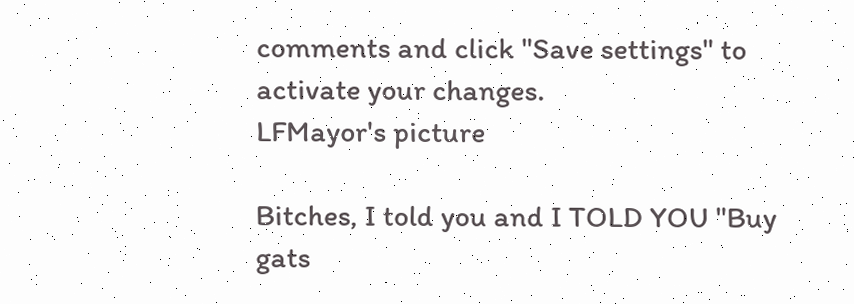comments and click "Save settings" to activate your changes.
LFMayor's picture

Bitches, I told you and I TOLD YOU "Buy gats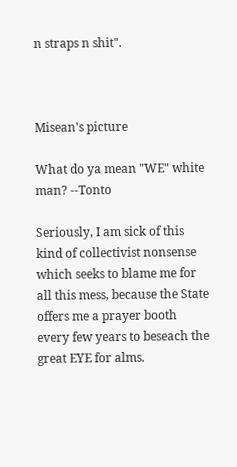n straps n shit".



Misean's picture

What do ya mean "WE" white man? --Tonto

Seriously, I am sick of this kind of collectivist nonsense which seeks to blame me for all this mess, because the State offers me a prayer booth every few years to beseach the great EYE for alms.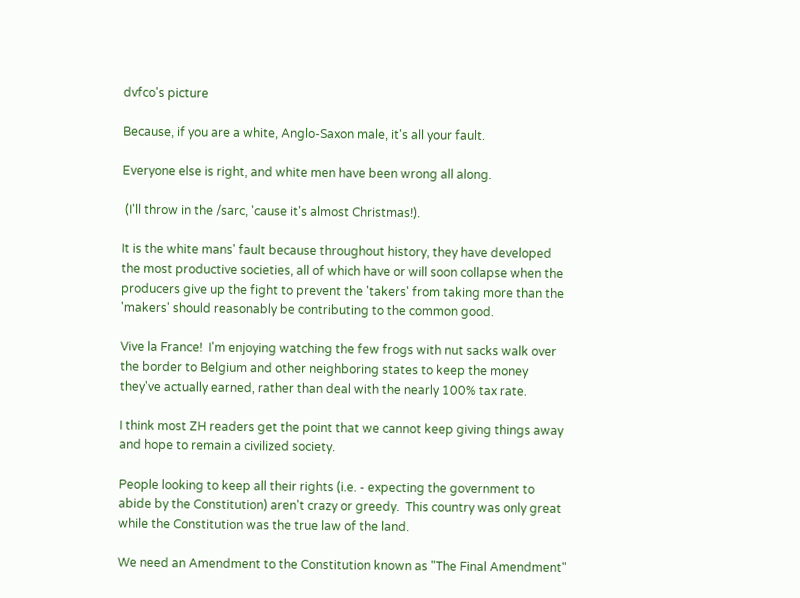dvfco's picture

Because, if you are a white, Anglo-Saxon male, it's all your fault.

Everyone else is right, and white men have been wrong all along.

 (I'll throw in the /sarc, 'cause it's almost Christmas!).

It is the white mans' fault because throughout history, they have developed the most productive societies, all of which have or will soon collapse when the producers give up the fight to prevent the 'takers' from taking more than the 'makers' should reasonably be contributing to the common good.

Vive la France!  I'm enjoying watching the few frogs with nut sacks walk over the border to Belgium and other neighboring states to keep the money they've actually earned, rather than deal with the nearly 100% tax rate.

I think most ZH readers get the point that we cannot keep giving things away and hope to remain a civilized society.

People looking to keep all their rights (i.e. - expecting the government to abide by the Constitution) aren't crazy or greedy.  This country was only great while the Constitution was the true law of the land.

We need an Amendment to the Constitution known as "The Final Amendment"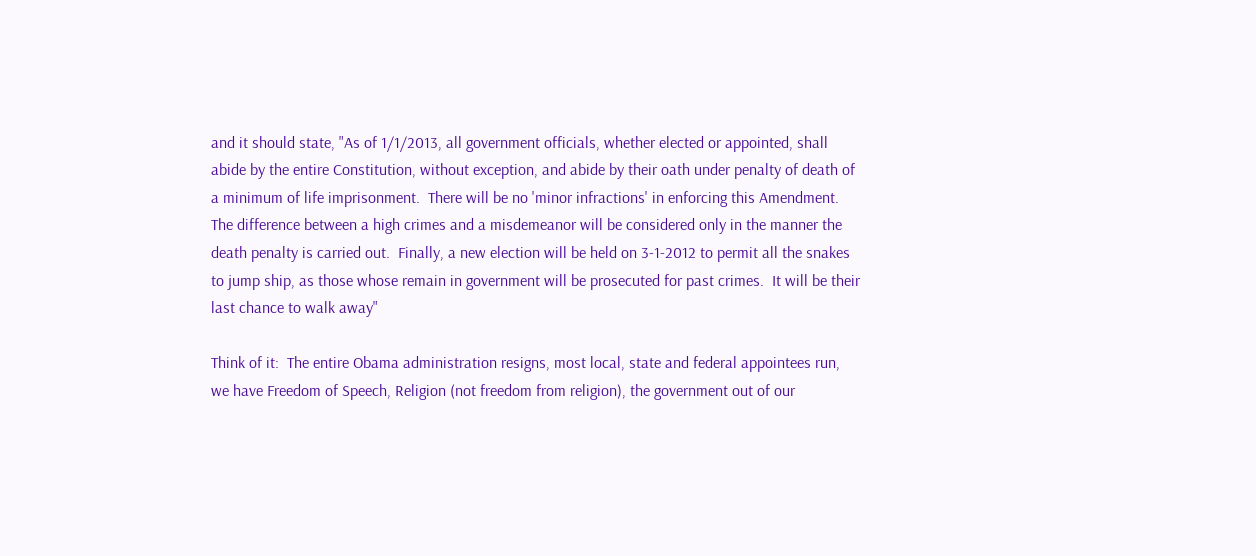and it should state, "As of 1/1/2013, all government officials, whether elected or appointed, shall abide by the entire Constitution, without exception, and abide by their oath under penalty of death of a minimum of life imprisonment.  There will be no 'minor infractions' in enforcing this Amendment.  The difference between a high crimes and a misdemeanor will be considered only in the manner the death penalty is carried out.  Finally, a new election will be held on 3-1-2012 to permit all the snakes to jump ship, as those whose remain in government will be prosecuted for past crimes.  It will be their last chance to walk away"

Think of it:  The entire Obama administration resigns, most local, state and federal appointees run, we have Freedom of Speech, Religion (not freedom from religion), the government out of our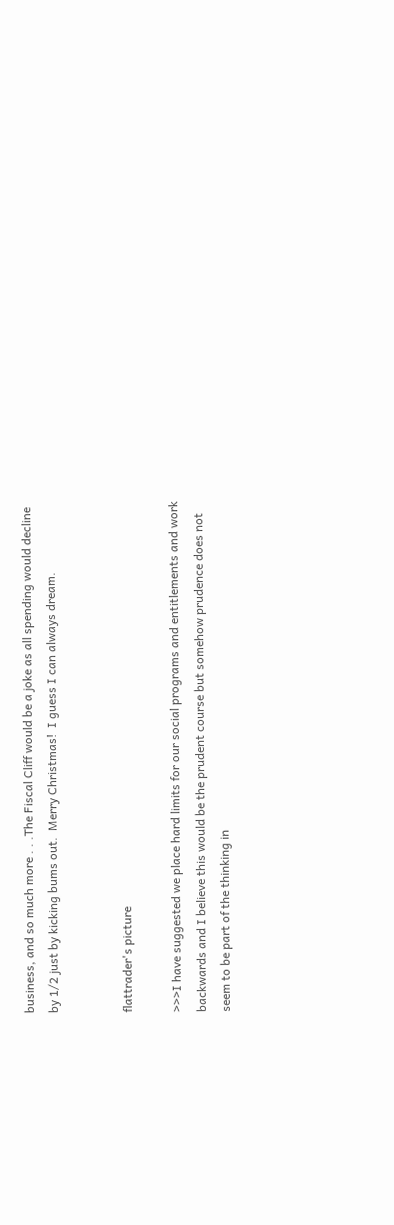business, and so much more . . .The Fiscal Cliff would be a joke as all spending would decline by 1/2 just by kicking bums out.  Merry Christmas!  I guess I can always dream.


flattrader's picture

>>>I have suggested we place hard limits for our social programs and entitlements and work backwards and I believe this would be the prudent course but somehow prudence does not seem to be part of the thinking in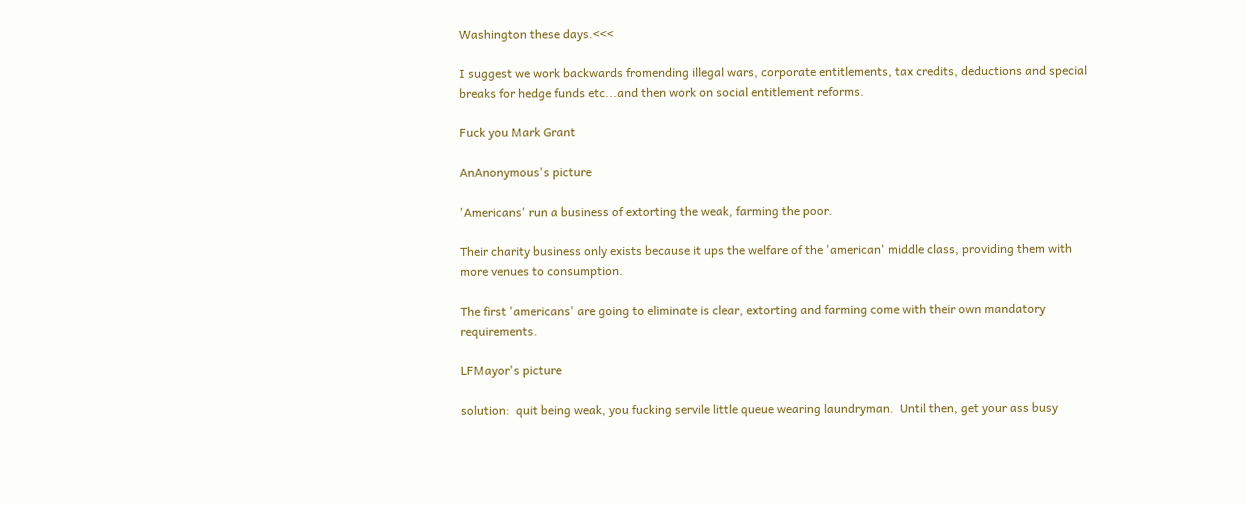Washington these days.<<<

I suggest we work backwards fromending illegal wars, corporate entitlements, tax credits, deductions and special breaks for hedge funds etc...and then work on social entitlement reforms.

Fuck you Mark Grant

AnAnonymous's picture

'Americans' run a business of extorting the weak, farming the poor.

Their charity business only exists because it ups the welfare of the 'american' middle class, providing them with more venues to consumption.

The first 'americans' are going to eliminate is clear, extorting and farming come with their own mandatory requirements.

LFMayor's picture

solution:  quit being weak, you fucking servile little queue wearing laundryman.  Until then, get your ass busy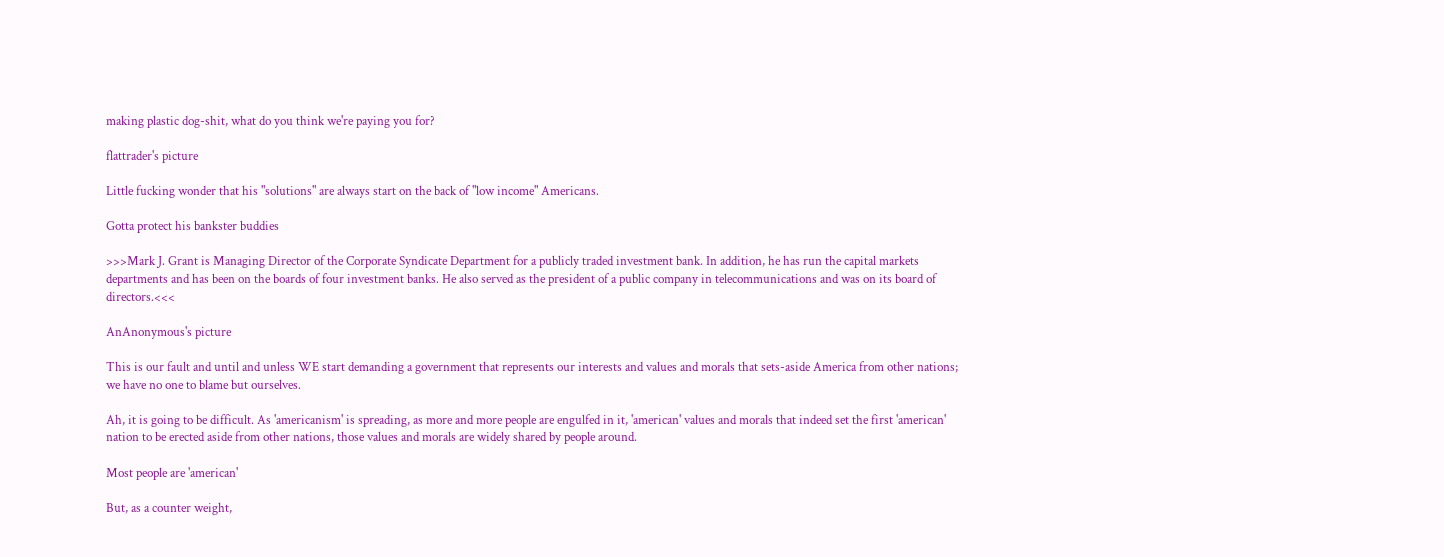making plastic dog-shit, what do you think we're paying you for?

flattrader's picture

Little fucking wonder that his "solutions" are always start on the back of "low income" Americans.

Gotta protect his bankster buddies

>>>Mark J. Grant is Managing Director of the Corporate Syndicate Department for a publicly traded investment bank. In addition, he has run the capital markets departments and has been on the boards of four investment banks. He also served as the president of a public company in telecommunications and was on its board of directors.<<<

AnAnonymous's picture

This is our fault and until and unless WE start demanding a government that represents our interests and values and morals that sets-aside America from other nations; we have no one to blame but ourselves.

Ah, it is going to be difficult. As 'americanism' is spreading, as more and more people are engulfed in it, 'american' values and morals that indeed set the first 'american' nation to be erected aside from other nations, those values and morals are widely shared by people around.

Most people are 'american'

But, as a counter weight,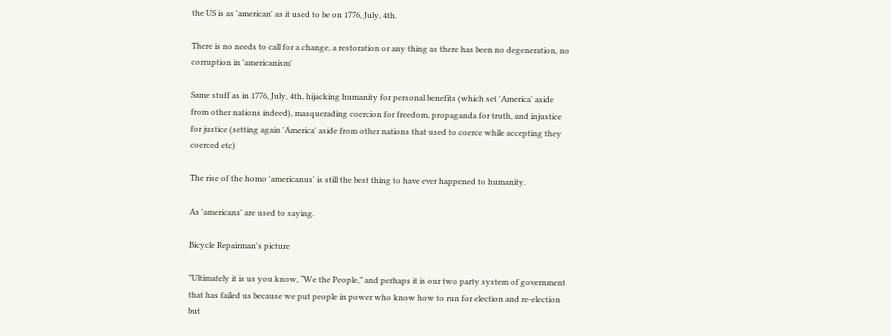the US is as 'american' as it used to be on 1776, July, 4th.

There is no needs to call for a change, a restoration or any thing as there has been no degeneration, no corruption in 'americanism'

Same stuff as in 1776, July, 4th, hijacking humanity for personal benefits (which set 'America' aside from other nations indeed), masquerading coercion for freedom, propaganda for truth, and injustice for justice (setting again 'America' aside from other nations that used to coerce while accepting they coerced etc)

The rise of the homo 'americanus' is still the best thing to have ever happened to humanity.

As 'americans' are used to saying.

Bicycle Repairman's picture

"Ultimately it is us you know, “We the People,” and perhaps it is our two party system of government that has failed us because we put people in power who know how to run for election and re-election but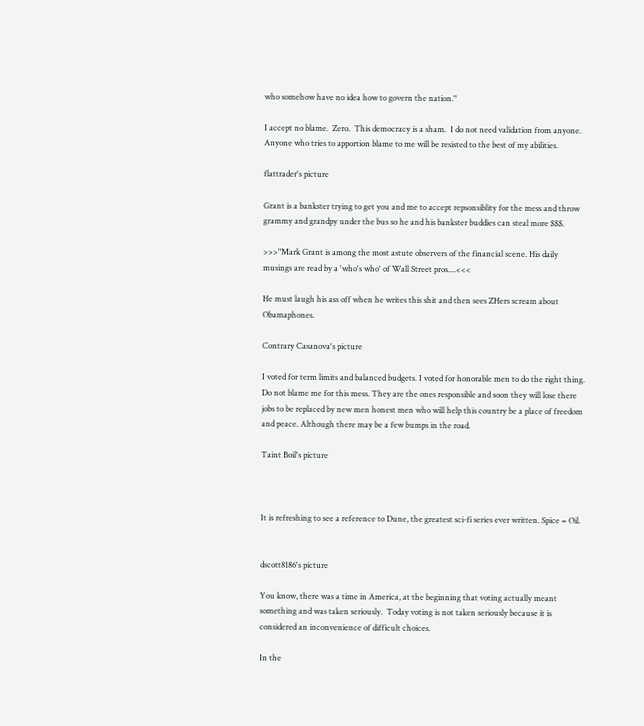who somehow have no idea how to govern the nation."

I accept no blame.  Zero.  This democracy is a sham.  I do not need validation from anyone.  Anyone who tries to apportion blame to me will be resisted to the best of my abilities.

flattrader's picture

Grant is a bankster trying to get you and me to accept repsonsiblity for the mess and throw grammy and grandpy under the bus so he and his bankster buddies can steal more $$$.

>>>"Mark Grant is among the most astute observers of the financial scene. His daily musings are read by a 'who's who' of Wall Street pros....<<<

He must laugh his ass off when he writes this shit and then sees ZHers scream about Obamaphones.

Contrary Casanova's picture

I voted for term limits and balanced budgets. I voted for honorable men to do the right thing. Do not blame me for this mess. They are the ones responsible and soon they will lose there jobs to be replaced by new men honest men who will help this country be a place of freedom and peace. Although there may be a few bumps in the road.

Taint Boil's picture



It is refreshing to see a reference to Dune, the greatest sci-fi series ever written. Spice = Oil.


dscott8186's picture

You know, there was a time in America, at the beginning that voting actually meant something and was taken seriously.  Today voting is not taken seriously because it is considered an inconvenience of difficult choices.

In the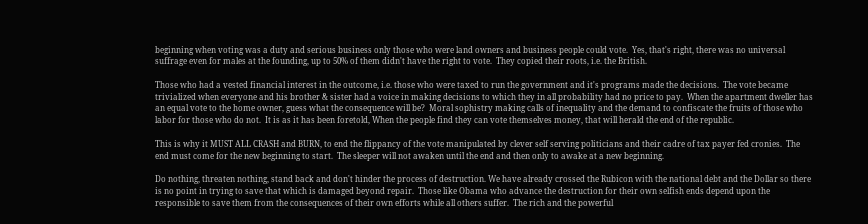beginning when voting was a duty and serious business only those who were land owners and business people could vote.  Yes, that's right, there was no universal suffrage even for males at the founding, up to 50% of them didn't have the right to vote.  They copied their roots, i.e. the British.

Those who had a vested financial interest in the outcome, i.e. those who were taxed to run the government and it's programs made the decisions.  The vote became trivialized when everyone and his brother & sister had a voice in making decisions to which they in all probability had no price to pay.  When the apartment dweller has an equal vote to the home owner, guess what the consequence will be?  Moral sophistry making calls of inequality and the demand to confiscate the fruits of those who labor for those who do not.  It is as it has been foretold, When the people find they can vote themselves money, that will herald the end of the republic.

This is why it MUST ALL CRASH and BURN, to end the flippancy of the vote manipulated by clever self serving politicians and their cadre of tax payer fed cronies.  The end must come for the new beginning to start.  The sleeper will not awaken until the end and then only to awake at a new beginning.

Do nothing, threaten nothing, stand back and don't hinder the process of destruction. We have already crossed the Rubicon with the national debt and the Dollar so there is no point in trying to save that which is damaged beyond repair.  Those like Obama who advance the destruction for their own selfish ends depend upon the responsible to save them from the consequences of their own efforts while all others suffer.  The rich and the powerful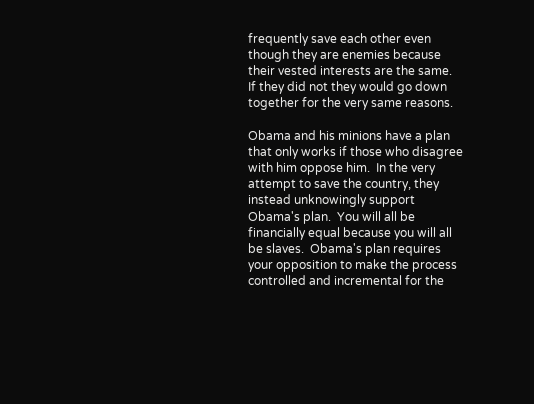frequently save each other even though they are enemies because their vested interests are the same.  If they did not they would go down together for the very same reasons.

Obama and his minions have a plan that only works if those who disagree with him oppose him.  In the very attempt to save the country, they instead unknowingly support Obama's plan.  You will all be financially equal because you will all be slaves.  Obama's plan requires your opposition to make the process controlled and incremental for the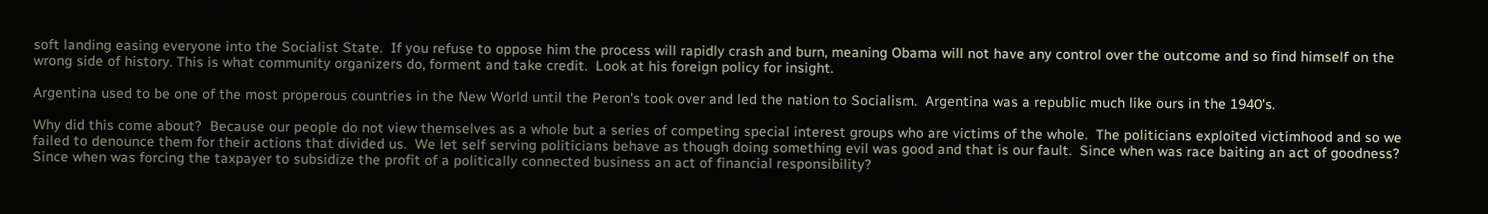soft landing easing everyone into the Socialist State.  If you refuse to oppose him the process will rapidly crash and burn, meaning Obama will not have any control over the outcome and so find himself on the wrong side of history. This is what community organizers do, forment and take credit.  Look at his foreign policy for insight.

Argentina used to be one of the most properous countries in the New World until the Peron's took over and led the nation to Socialism.  Argentina was a republic much like ours in the 1940's.

Why did this come about?  Because our people do not view themselves as a whole but a series of competing special interest groups who are victims of the whole.  The politicians exploited victimhood and so we failed to denounce them for their actions that divided us.  We let self serving politicians behave as though doing something evil was good and that is our fault.  Since when was race baiting an act of goodness?  Since when was forcing the taxpayer to subsidize the profit of a politically connected business an act of financial responsibility?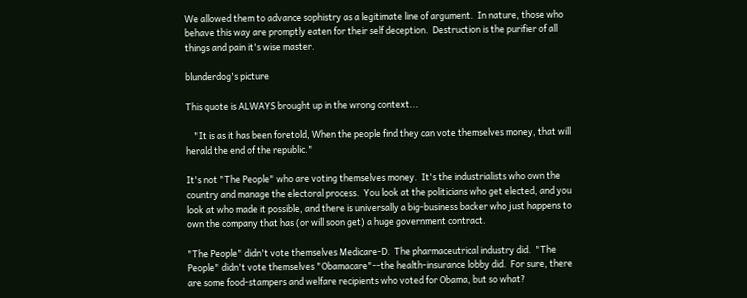We allowed them to advance sophistry as a legitimate line of argument.  In nature, those who behave this way are promptly eaten for their self deception.  Destruction is the purifier of all things and pain it's wise master.

blunderdog's picture

This quote is ALWAYS brought up in the wrong context...

    "It is as it has been foretold, When the people find they can vote themselves money, that will herald the end of the republic."

It's not "The People" who are voting themselves money.  It's the industrialists who own the country and manage the electoral process.  You look at the politicians who get elected, and you look at who made it possible, and there is universally a big-business backer who just happens to own the company that has (or will soon get) a huge government contract.

"The People" didn't vote themselves Medicare-D.  The pharmaceutrical industry did.  "The People" didn't vote themselves "Obamacare"--the health-insurance lobby did.  For sure, there are some food-stampers and welfare recipients who voted for Obama, but so what?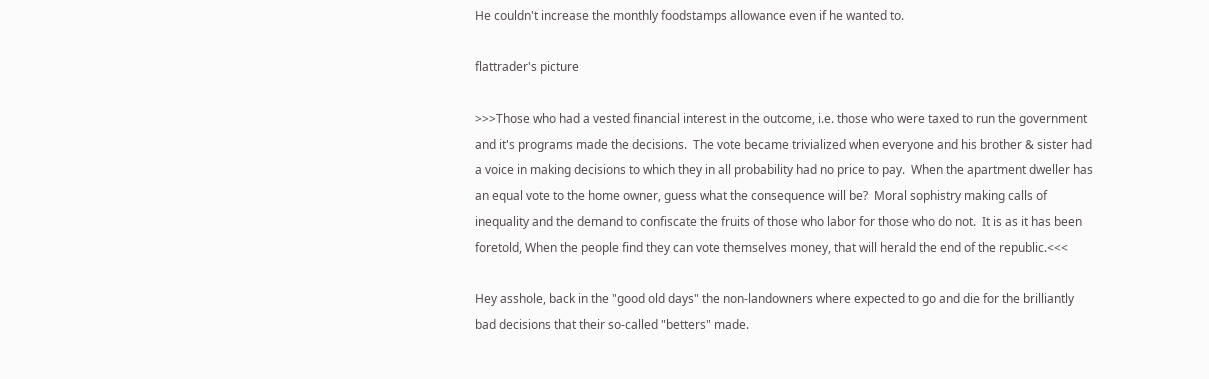He couldn't increase the monthly foodstamps allowance even if he wanted to.

flattrader's picture

>>>Those who had a vested financial interest in the outcome, i.e. those who were taxed to run the government and it's programs made the decisions.  The vote became trivialized when everyone and his brother & sister had a voice in making decisions to which they in all probability had no price to pay.  When the apartment dweller has an equal vote to the home owner, guess what the consequence will be?  Moral sophistry making calls of inequality and the demand to confiscate the fruits of those who labor for those who do not.  It is as it has been foretold, When the people find they can vote themselves money, that will herald the end of the republic.<<<

Hey asshole, back in the "good old days" the non-landowners where expected to go and die for the brilliantly bad decisions that their so-called "betters" made.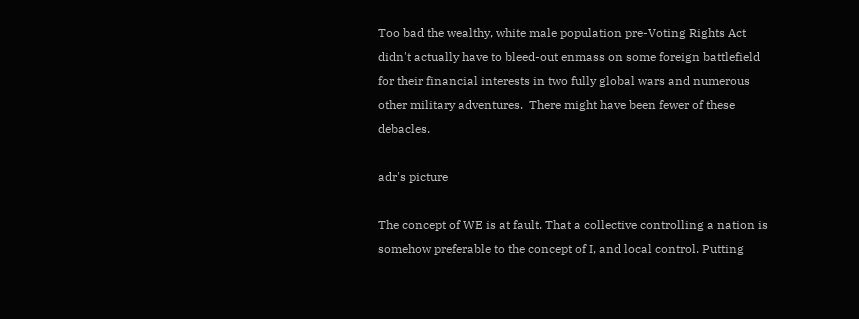Too bad the wealthy, white male population pre-Voting Rights Act didn't actually have to bleed-out enmass on some foreign battlefield for their financial interests in two fully global wars and numerous other military adventures.  There might have been fewer of these debacles.

adr's picture

The concept of WE is at fault. That a collective controlling a nation is somehow preferable to the concept of I, and local control. Putting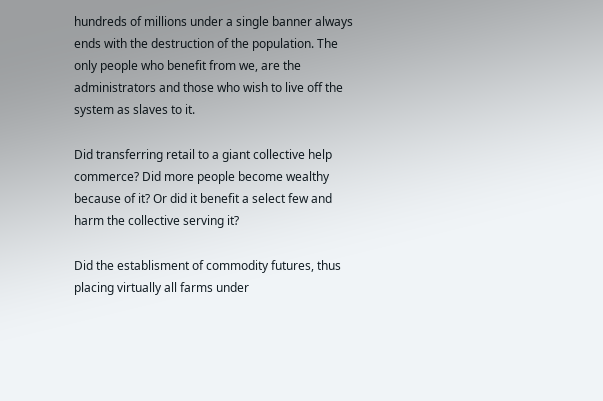hundreds of millions under a single banner always ends with the destruction of the population. The only people who benefit from we, are the administrators and those who wish to live off the system as slaves to it.

Did transferring retail to a giant collective help commerce? Did more people become wealthy because of it? Or did it benefit a select few and harm the collective serving it?

Did the establisment of commodity futures, thus placing virtually all farms under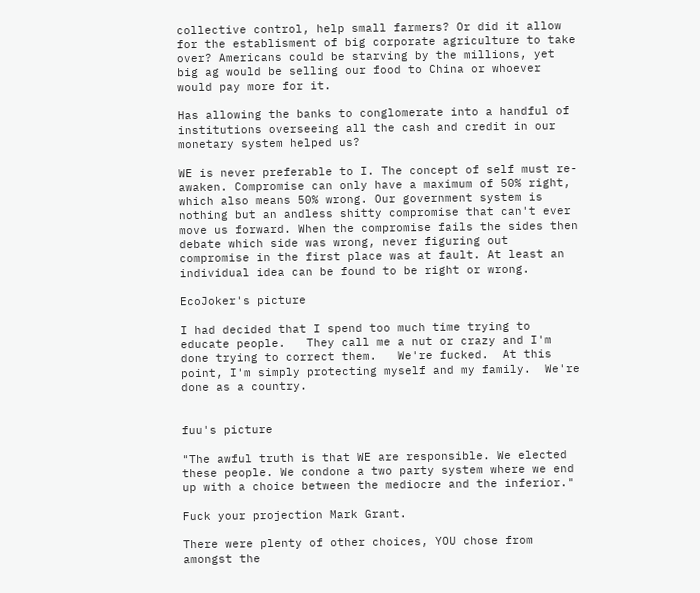collective control, help small farmers? Or did it allow for the establisment of big corporate agriculture to take over? Americans could be starving by the millions, yet big ag would be selling our food to China or whoever would pay more for it.

Has allowing the banks to conglomerate into a handful of institutions overseeing all the cash and credit in our monetary system helped us?

WE is never preferable to I. The concept of self must re-awaken. Compromise can only have a maximum of 50% right, which also means 50% wrong. Our government system is nothing but an andless shitty compromise that can't ever move us forward. When the compromise fails the sides then debate which side was wrong, never figuring out compromise in the first place was at fault. At least an individual idea can be found to be right or wrong.

EcoJoker's picture

I had decided that I spend too much time trying to educate people.   They call me a nut or crazy and I'm done trying to correct them.   We're fucked.  At this point, I'm simply protecting myself and my family.  We're done as a country.


fuu's picture

"The awful truth is that WE are responsible. We elected these people. We condone a two party system where we end up with a choice between the mediocre and the inferior."

Fuck your projection Mark Grant.

There were plenty of other choices, YOU chose from amongst the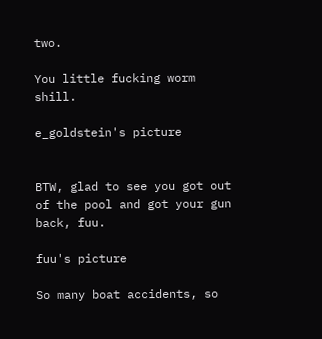two.

You little fucking worm shill.

e_goldstein's picture


BTW, glad to see you got out of the pool and got your gun back, fuu.

fuu's picture

So many boat accidents, so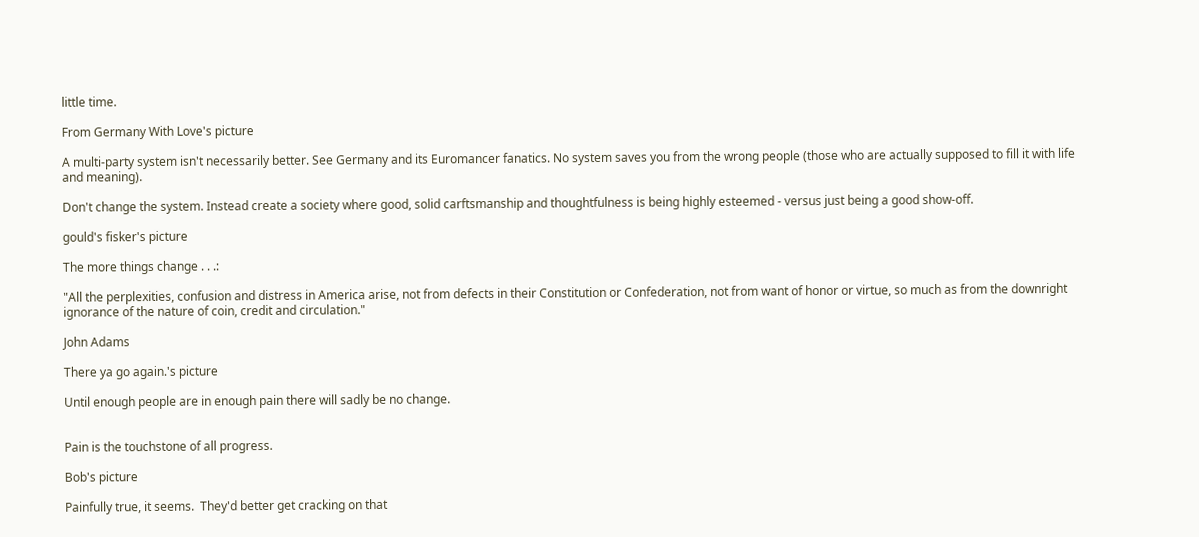little time.

From Germany With Love's picture

A multi-party system isn't necessarily better. See Germany and its Euromancer fanatics. No system saves you from the wrong people (those who are actually supposed to fill it with life and meaning).

Don't change the system. Instead create a society where good, solid carftsmanship and thoughtfulness is being highly esteemed - versus just being a good show-off.

gould's fisker's picture

The more things change . . .:

"All the perplexities, confusion and distress in America arise, not from defects in their Constitution or Confederation, not from want of honor or virtue, so much as from the downright ignorance of the nature of coin, credit and circulation."

John Adams

There ya go again.'s picture

Until enough people are in enough pain there will sadly be no change.


Pain is the touchstone of all progress.

Bob's picture

Painfully true, it seems.  They'd better get cracking on that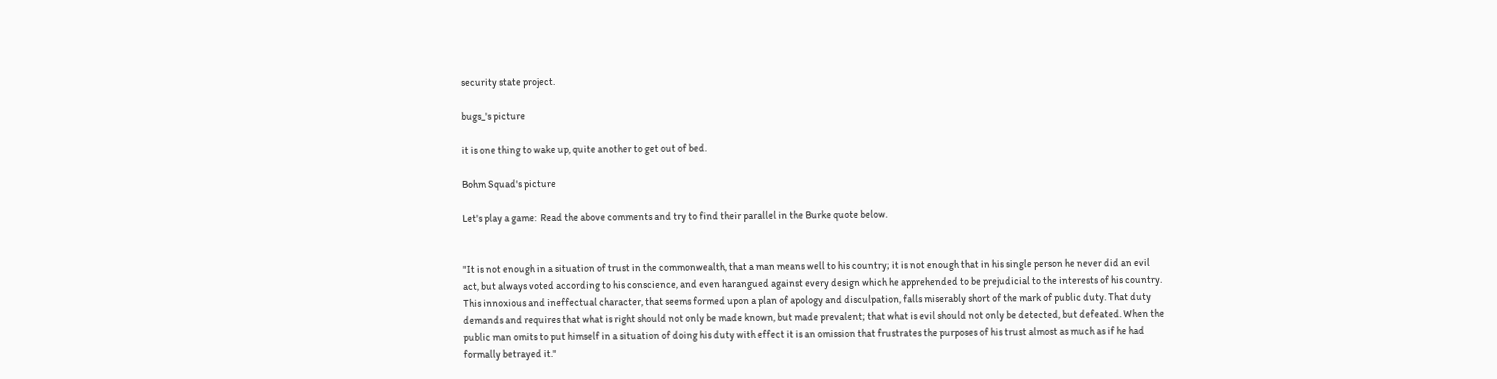security state project.

bugs_'s picture

it is one thing to wake up, quite another to get out of bed.

Bohm Squad's picture

Let's play a game:  Read the above comments and try to find their parallel in the Burke quote below.


"It is not enough in a situation of trust in the commonwealth, that a man means well to his country; it is not enough that in his single person he never did an evil act, but always voted according to his conscience, and even harangued against every design which he apprehended to be prejudicial to the interests of his country. This innoxious and ineffectual character, that seems formed upon a plan of apology and disculpation, falls miserably short of the mark of public duty. That duty demands and requires that what is right should not only be made known, but made prevalent; that what is evil should not only be detected, but defeated. When the public man omits to put himself in a situation of doing his duty with effect it is an omission that frustrates the purposes of his trust almost as much as if he had formally betrayed it."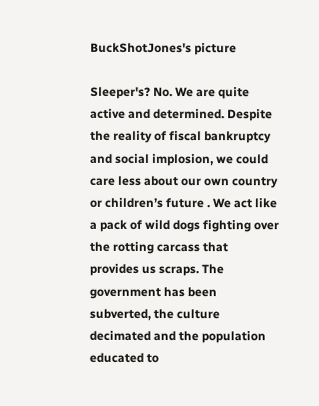BuckShotJones's picture

Sleeper's? No. We are quite active and determined. Despite the reality of fiscal bankruptcy and social implosion, we could care less about our own country or children’s future . We act like a pack of wild dogs fighting over the rotting carcass that provides us scraps. The government has been subverted, the culture decimated and the population educated to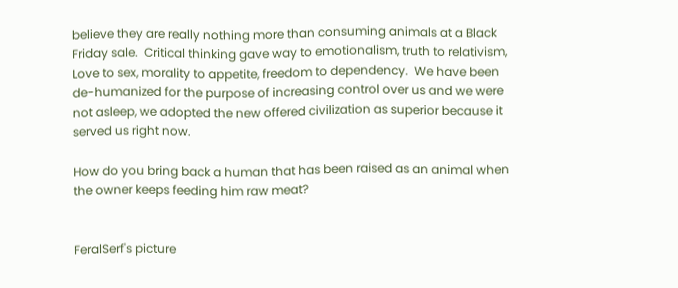believe they are really nothing more than consuming animals at a Black Friday sale.  Critical thinking gave way to emotionalism, truth to relativism, Love to sex, morality to appetite, freedom to dependency.  We have been de-humanized for the purpose of increasing control over us and we were not asleep, we adopted the new offered civilization as superior because it served us right now.

How do you bring back a human that has been raised as an animal when the owner keeps feeding him raw meat?


FeralSerf's picture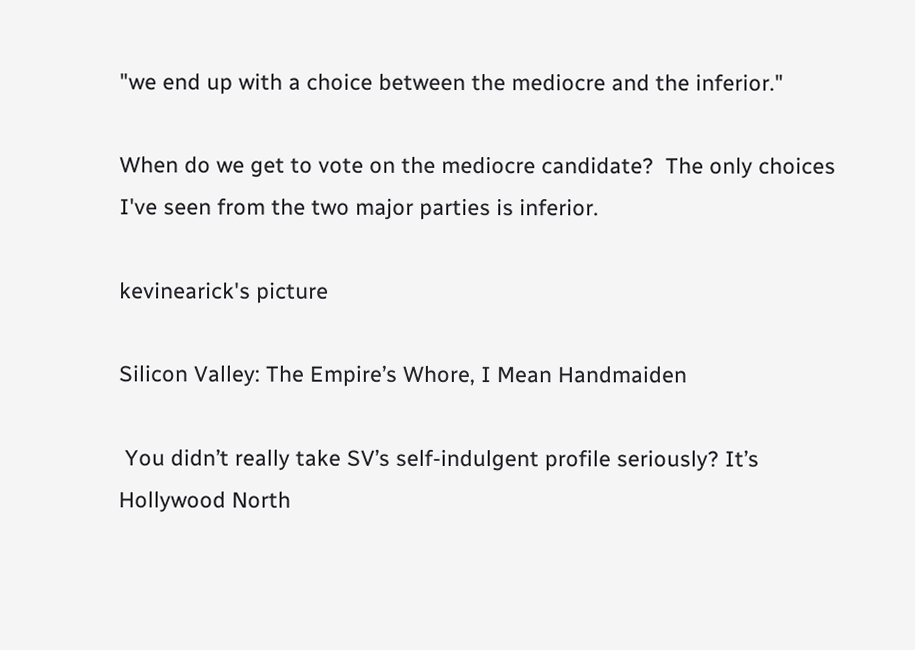"we end up with a choice between the mediocre and the inferior."

When do we get to vote on the mediocre candidate?  The only choices I've seen from the two major parties is inferior.

kevinearick's picture

Silicon Valley: The Empire’s Whore, I Mean Handmaiden

 You didn’t really take SV’s self-indulgent profile seriously? It’s Hollywood North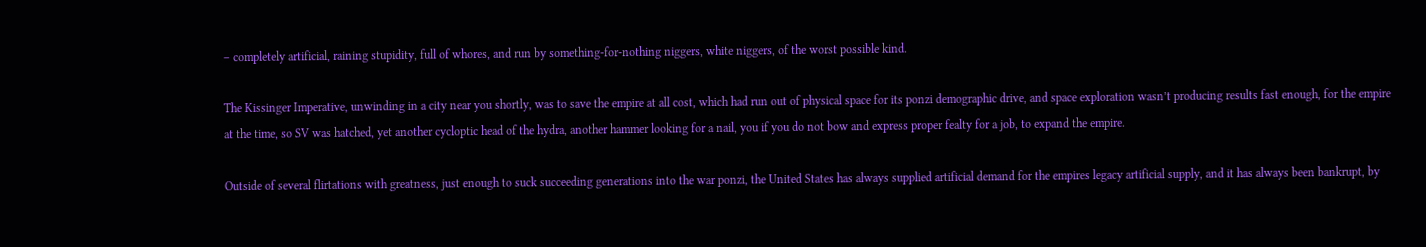– completely artificial, raining stupidity, full of whores, and run by something-for-nothing niggers, white niggers, of the worst possible kind.

The Kissinger Imperative, unwinding in a city near you shortly, was to save the empire at all cost, which had run out of physical space for its ponzi demographic drive, and space exploration wasn’t producing results fast enough, for the empire at the time, so SV was hatched, yet another cycloptic head of the hydra, another hammer looking for a nail, you if you do not bow and express proper fealty for a job, to expand the empire.

Outside of several flirtations with greatness, just enough to suck succeeding generations into the war ponzi, the United States has always supplied artificial demand for the empires legacy artificial supply, and it has always been bankrupt, by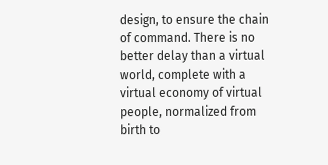design, to ensure the chain of command. There is no better delay than a virtual world, complete with a virtual economy of virtual people, normalized from birth to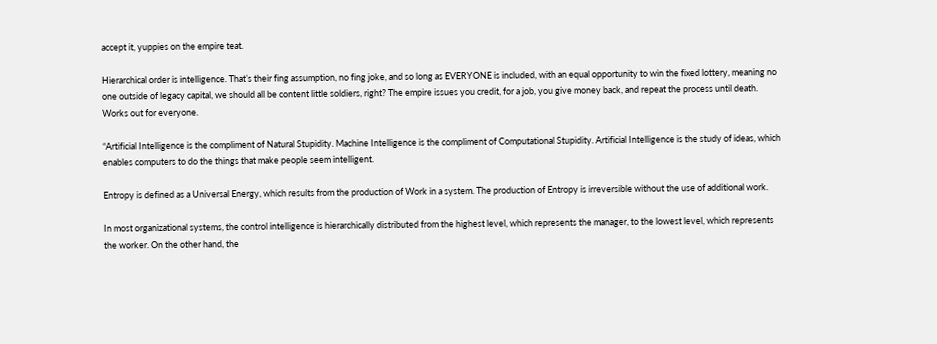accept it, yuppies on the empire teat.

Hierarchical order is intelligence. That’s their fing assumption, no fing joke, and so long as EVERYONE is included, with an equal opportunity to win the fixed lottery, meaning no one outside of legacy capital, we should all be content little soldiers, right? The empire issues you credit, for a job, you give money back, and repeat the process until death. Works out for everyone.

“Artificial Intelligence is the compliment of Natural Stupidity. Machine Intelligence is the compliment of Computational Stupidity. Artificial Intelligence is the study of ideas, which enables computers to do the things that make people seem intelligent.

Entropy is defined as a Universal Energy, which results from the production of Work in a system. The production of Entropy is irreversible without the use of additional work.

In most organizational systems, the control intelligence is hierarchically distributed from the highest level, which represents the manager, to the lowest level, which represents the worker. On the other hand, the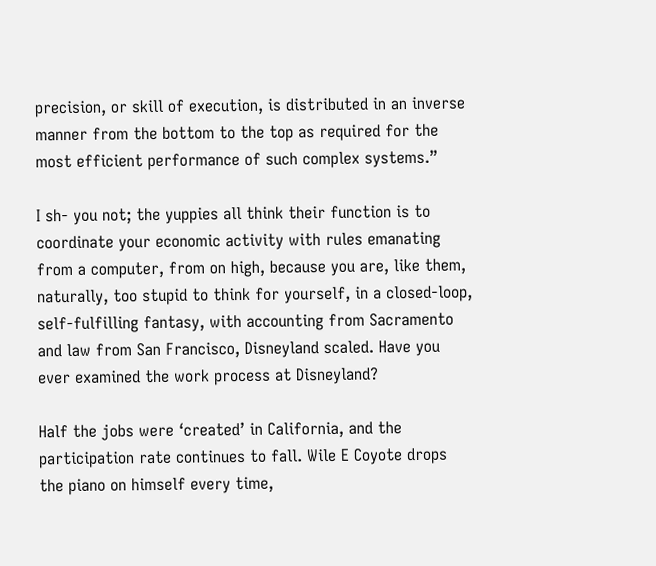precision, or skill of execution, is distributed in an inverse manner from the bottom to the top as required for the most efficient performance of such complex systems.”

I sh- you not; the yuppies all think their function is to coordinate your economic activity with rules emanating from a computer, from on high, because you are, like them, naturally, too stupid to think for yourself, in a closed-loop, self-fulfilling fantasy, with accounting from Sacramento and law from San Francisco, Disneyland scaled. Have you ever examined the work process at Disneyland?

Half the jobs were ‘created’ in California, and the participation rate continues to fall. Wile E Coyote drops the piano on himself every time,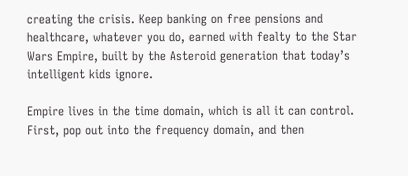creating the crisis. Keep banking on free pensions and healthcare, whatever you do, earned with fealty to the Star Wars Empire, built by the Asteroid generation that today’s intelligent kids ignore.

Empire lives in the time domain, which is all it can control. First, pop out into the frequency domain, and then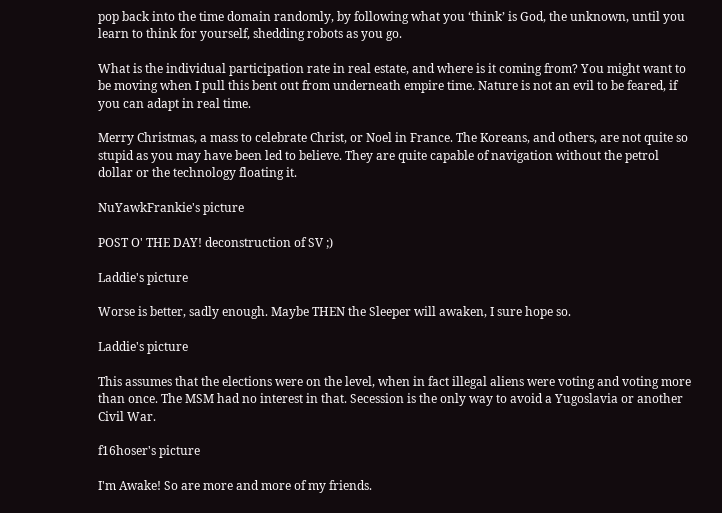pop back into the time domain randomly, by following what you ‘think’ is God, the unknown, until you learn to think for yourself, shedding robots as you go.

What is the individual participation rate in real estate, and where is it coming from? You might want to be moving when I pull this bent out from underneath empire time. Nature is not an evil to be feared, if you can adapt in real time.

Merry Christmas, a mass to celebrate Christ, or Noel in France. The Koreans, and others, are not quite so stupid as you may have been led to believe. They are quite capable of navigation without the petrol dollar or the technology floating it.

NuYawkFrankie's picture

POST O' THE DAY! deconstruction of SV ;)

Laddie's picture

Worse is better, sadly enough. Maybe THEN the Sleeper will awaken, I sure hope so.

Laddie's picture

This assumes that the elections were on the level, when in fact illegal aliens were voting and voting more than once. The MSM had no interest in that. Secession is the only way to avoid a Yugoslavia or another Civil War.

f16hoser's picture

I'm Awake! So are more and more of my friends.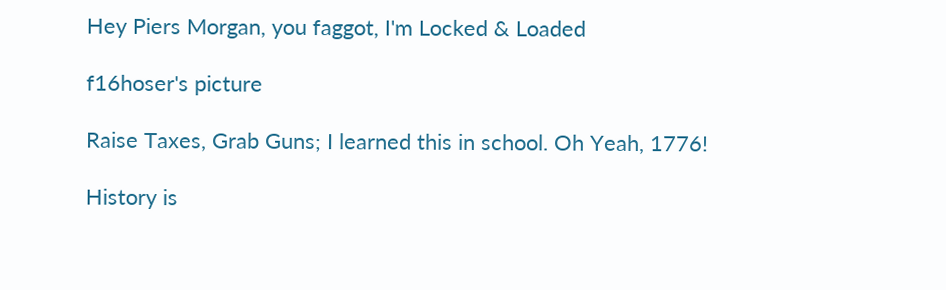Hey Piers Morgan, you faggot, I'm Locked & Loaded

f16hoser's picture

Raise Taxes, Grab Guns; I learned this in school. Oh Yeah, 1776!

History is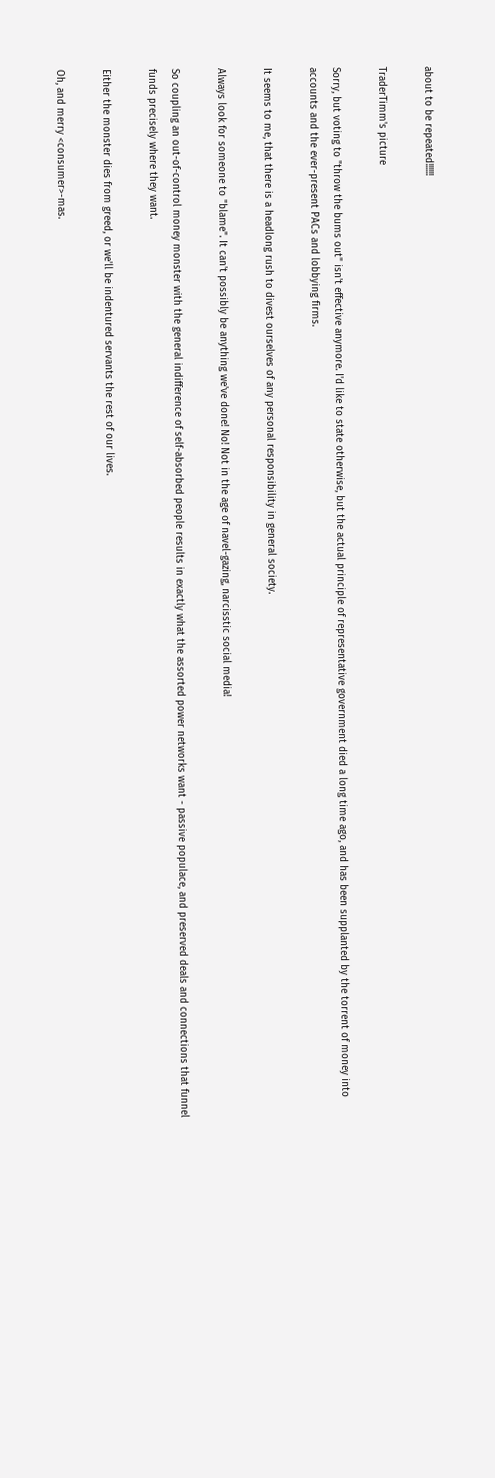about to be repeated!!!!!!

TraderTimm's picture

Sorry, but voting to "throw the bums out" isn't effective anymore. I'd like to state otherwise, but the actual principle of representative government died a long time ago, and has been supplanted by the torrent of money into accounts and the ever-present PACs and lobbying firms.

It seems to me, that there is a headlong rush to divest ourselves of any personal responsibility in general society.

Always look for someone to "blame". It can't possibly be anything we've done! No! Not in the age of navel-gazing, narcisstic social media!

So coupling an out-of-control money monster with the general indifference of self-absorbed people results in exactly what the assorted power networks want - passive populace, and preserved deals and connections that funnel funds precisely where they want.

Either the monster dies from greed, or we'll be indentured servants the rest of our lives.

Oh, and merry <consumer>-mas.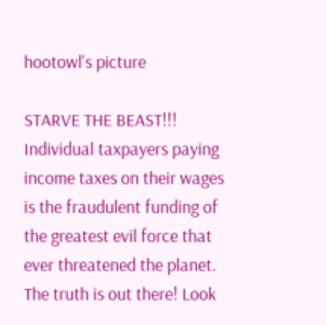hootowl's picture

STARVE THE BEAST!!!   Individual taxpayers paying income taxes on their wages is the fraudulent funding of the greatest evil force that ever threatened the planet.  The truth is out there! Look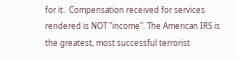for it.  Compensation received for services rendered is NOT "income". The American IRS is the greatest, most successful terrorist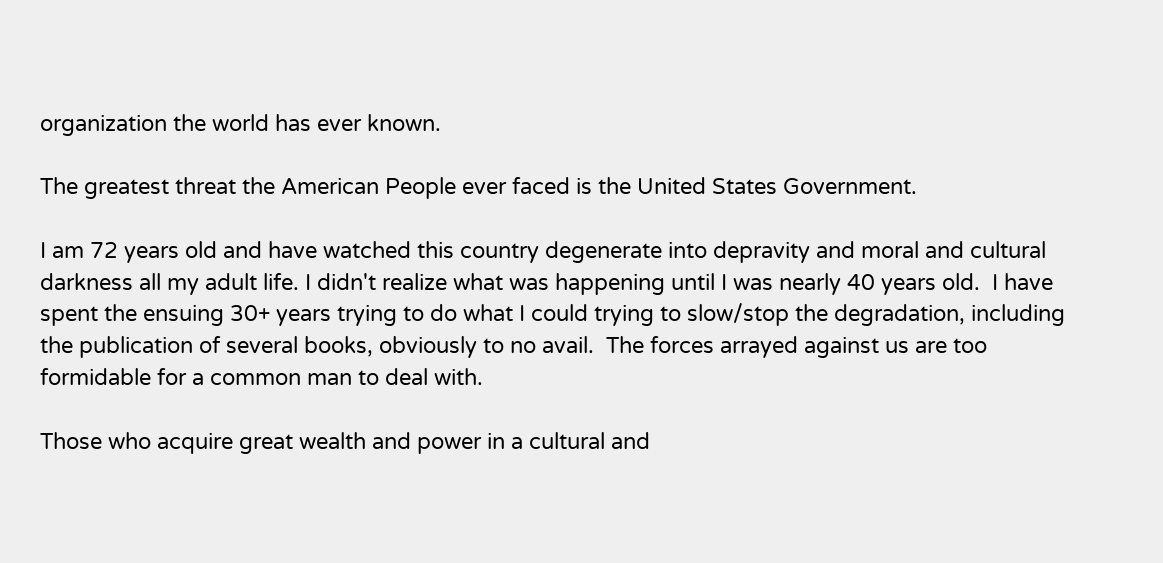organization the world has ever known.

The greatest threat the American People ever faced is the United States Government.

I am 72 years old and have watched this country degenerate into depravity and moral and cultural darkness all my adult life. I didn't realize what was happening until I was nearly 40 years old.  I have spent the ensuing 30+ years trying to do what I could trying to slow/stop the degradation, including the publication of several books, obviously to no avail.  The forces arrayed against us are too formidable for a common man to deal with.

Those who acquire great wealth and power in a cultural and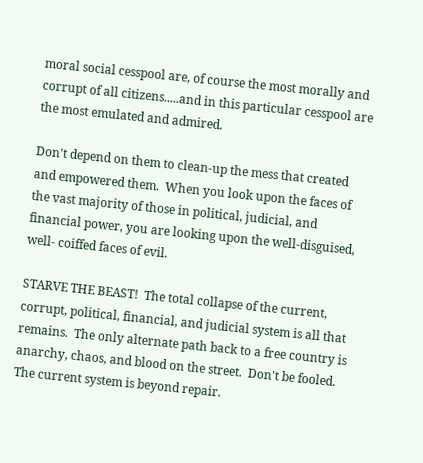moral social cesspool are, of course the most morally and corrupt of all citizens.....and in this particular cesspool are the most emulated and admired.

Don't depend on them to clean-up the mess that created and empowered them.  When you look upon the faces of the vast majority of those in political, judicial, and financial power, you are looking upon the well-disguised, well- coiffed faces of evil.

STARVE THE BEAST!  The total collapse of the current, corrupt, political, financial, and judicial system is all that remains.  The only alternate path back to a free country is anarchy, chaos, and blood on the street.  Don't be fooled. The current system is beyond repair.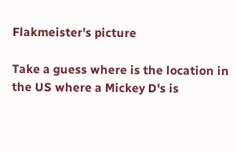Flakmeister's picture

Take a guess where is the location in the US where a Mickey D's is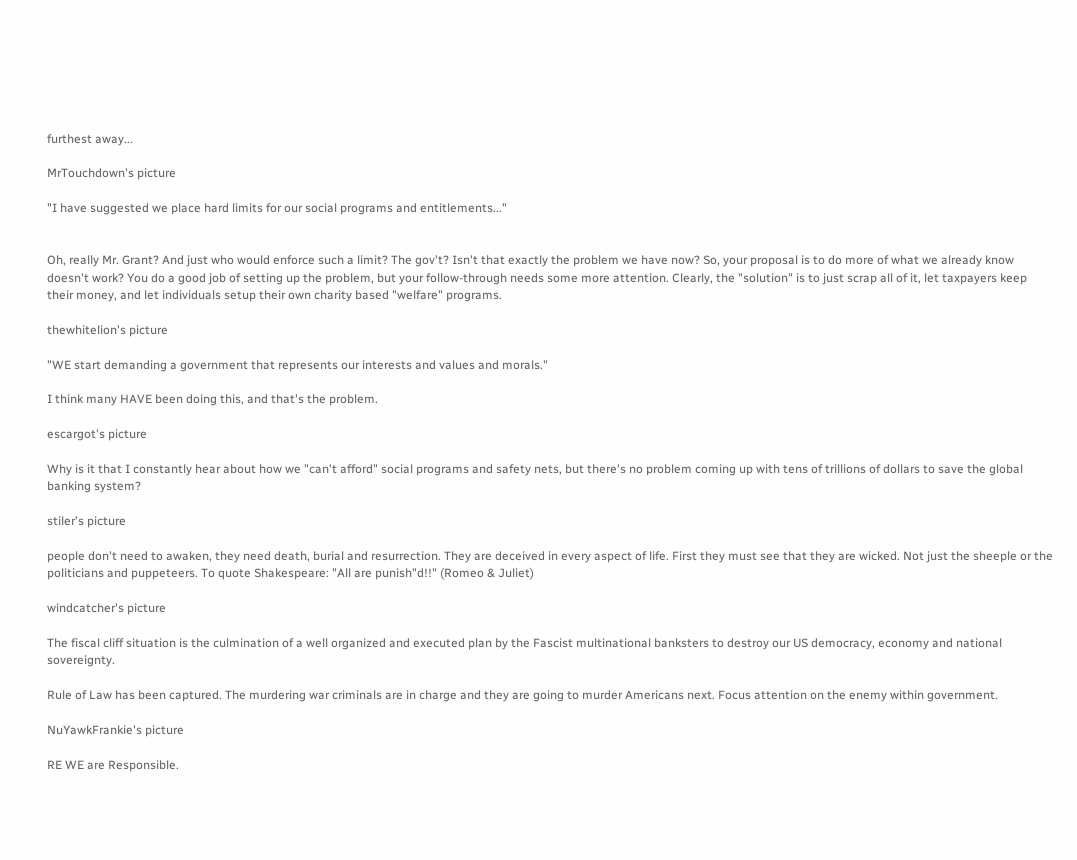furthest away...

MrTouchdown's picture

"I have suggested we place hard limits for our social programs and entitlements..."


Oh, really Mr. Grant? And just who would enforce such a limit? The gov't? Isn't that exactly the problem we have now? So, your proposal is to do more of what we already know doesn't work? You do a good job of setting up the problem, but your follow-through needs some more attention. Clearly, the "solution" is to just scrap all of it, let taxpayers keep their money, and let individuals setup their own charity based "welfare" programs.

thewhitelion's picture

"WE start demanding a government that represents our interests and values and morals."

I think many HAVE been doing this, and that's the problem.

escargot's picture

Why is it that I constantly hear about how we "can't afford" social programs and safety nets, but there's no problem coming up with tens of trillions of dollars to save the global banking system?

stiler's picture

people don't need to awaken, they need death, burial and resurrection. They are deceived in every aspect of life. First they must see that they are wicked. Not just the sheeple or the politicians and puppeteers. To quote Shakespeare: "All are punish"d!!" (Romeo & Juliet)

windcatcher's picture

The fiscal cliff situation is the culmination of a well organized and executed plan by the Fascist multinational banksters to destroy our US democracy, economy and national sovereignty.

Rule of Law has been captured. The murdering war criminals are in charge and they are going to murder Americans next. Focus attention on the enemy within government.

NuYawkFrankie's picture

RE WE are Responsible.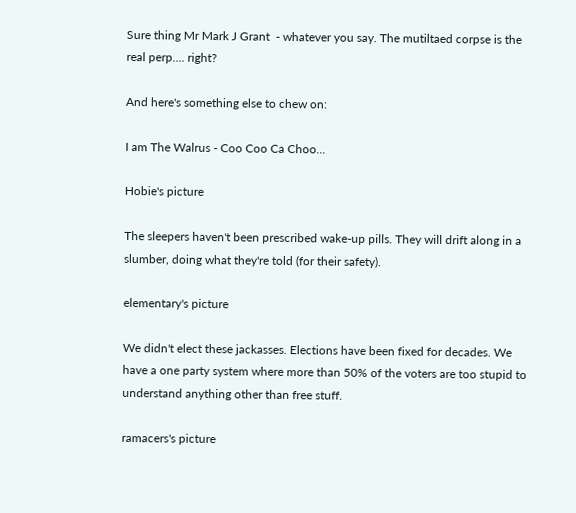Sure thing Mr Mark J Grant  - whatever you say. The mutiltaed corpse is the real perp.... right?

And here's something else to chew on:

I am The Walrus - Coo Coo Ca Choo...

Hobie's picture

The sleepers haven't been prescribed wake-up pills. They will drift along in a slumber, doing what they're told (for their safety).

elementary's picture

We didn't elect these jackasses. Elections have been fixed for decades. We have a one party system where more than 50% of the voters are too stupid to understand anything other than free stuff.

ramacers's picture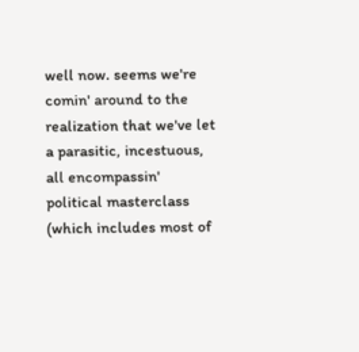well now. seems we're comin' around to the realization that we've let a parasitic, incestuous, all encompassin' political masterclass (which includes most of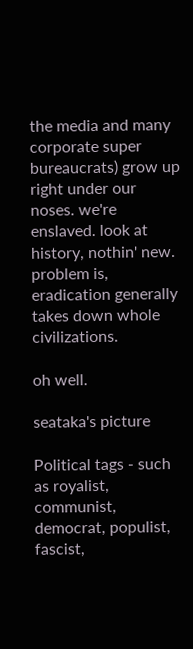the media and many corporate super bureaucrats) grow up right under our noses. we're enslaved. look at history, nothin' new. problem is, eradication generally takes down whole civilizations.

oh well.

seataka's picture

Political tags - such as royalist, communist, democrat, populist, fascist,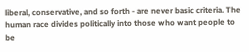liberal, conservative, and so forth - are never basic criteria. The human race divides politically into those who want people to be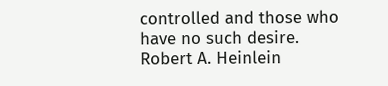controlled and those who have no such desire.
Robert A. Heinlein